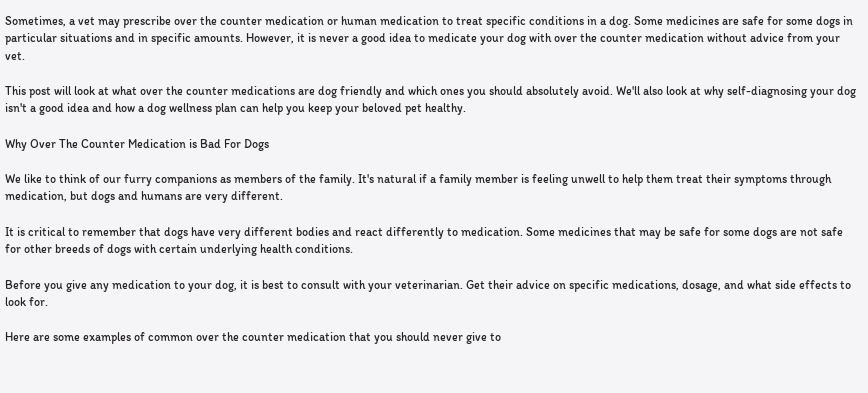Sometimes, a vet may prescribe over the counter medication or human medication to treat specific conditions in a dog. Some medicines are safe for some dogs in particular situations and in specific amounts. However, it is never a good idea to medicate your dog with over the counter medication without advice from your vet.

This post will look at what over the counter medications are dog friendly and which ones you should absolutely avoid. We'll also look at why self-diagnosing your dog isn't a good idea and how a dog wellness plan can help you keep your beloved pet healthy.

Why Over The Counter Medication is Bad For Dogs

We like to think of our furry companions as members of the family. It's natural if a family member is feeling unwell to help them treat their symptoms through medication, but dogs and humans are very different.

It is critical to remember that dogs have very different bodies and react differently to medication. Some medicines that may be safe for some dogs are not safe for other breeds of dogs with certain underlying health conditions.

Before you give any medication to your dog, it is best to consult with your veterinarian. Get their advice on specific medications, dosage, and what side effects to look for.

Here are some examples of common over the counter medication that you should never give to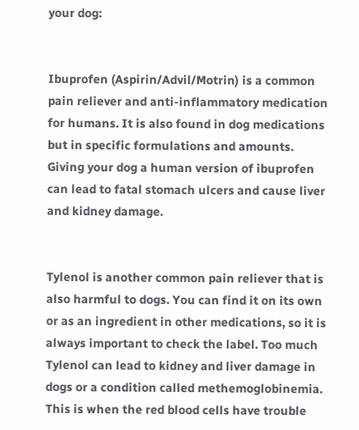your dog:


Ibuprofen (Aspirin/Advil/Motrin) is a common pain reliever and anti-inflammatory medication for humans. It is also found in dog medications but in specific formulations and amounts. Giving your dog a human version of ibuprofen can lead to fatal stomach ulcers and cause liver and kidney damage.


Tylenol is another common pain reliever that is also harmful to dogs. You can find it on its own or as an ingredient in other medications, so it is always important to check the label. Too much Tylenol can lead to kidney and liver damage in dogs or a condition called methemoglobinemia. This is when the red blood cells have trouble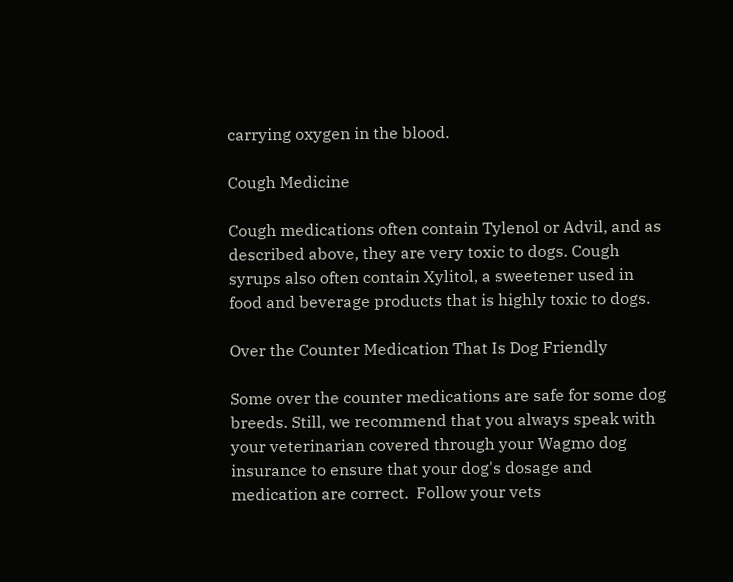carrying oxygen in the blood.

Cough Medicine

Cough medications often contain Tylenol or Advil, and as described above, they are very toxic to dogs. Cough syrups also often contain Xylitol, a sweetener used in food and beverage products that is highly toxic to dogs.

Over the Counter Medication That Is Dog Friendly

Some over the counter medications are safe for some dog breeds. Still, we recommend that you always speak with your veterinarian covered through your Wagmo dog insurance to ensure that your dog's dosage and medication are correct.  Follow your vets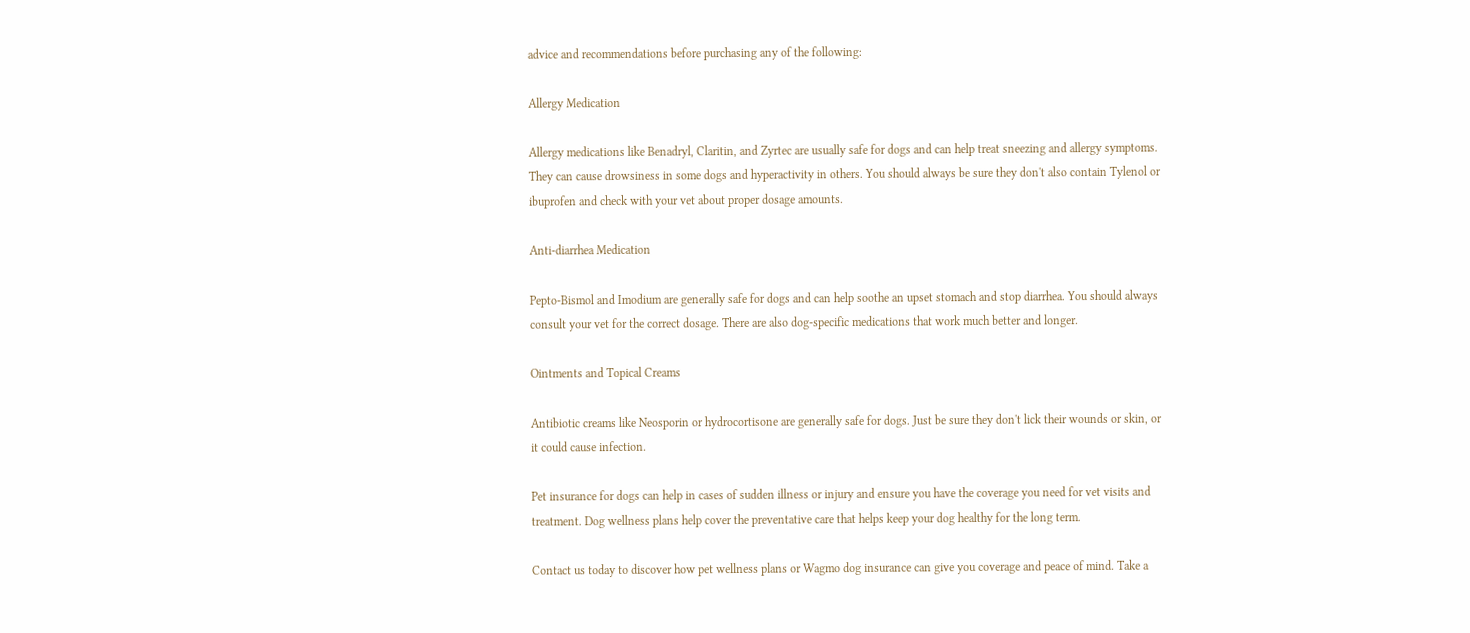advice and recommendations before purchasing any of the following:

Allergy Medication

Allergy medications like Benadryl, Claritin, and Zyrtec are usually safe for dogs and can help treat sneezing and allergy symptoms. They can cause drowsiness in some dogs and hyperactivity in others. You should always be sure they don't also contain Tylenol or ibuprofen and check with your vet about proper dosage amounts.

Anti-diarrhea Medication

Pepto-Bismol and Imodium are generally safe for dogs and can help soothe an upset stomach and stop diarrhea. You should always consult your vet for the correct dosage. There are also dog-specific medications that work much better and longer.

Ointments and Topical Creams

Antibiotic creams like Neosporin or hydrocortisone are generally safe for dogs. Just be sure they don't lick their wounds or skin, or it could cause infection.

Pet insurance for dogs can help in cases of sudden illness or injury and ensure you have the coverage you need for vet visits and treatment. Dog wellness plans help cover the preventative care that helps keep your dog healthy for the long term.

Contact us today to discover how pet wellness plans or Wagmo dog insurance can give you coverage and peace of mind. Take a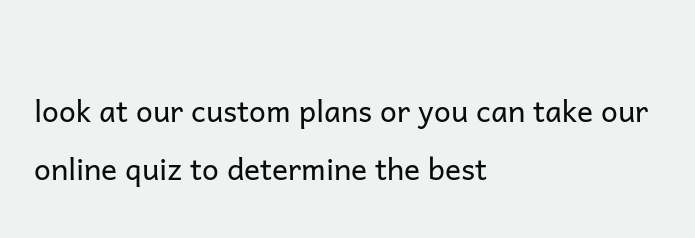look at our custom plans or you can take our online quiz to determine the best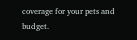coverage for your pets and budget.